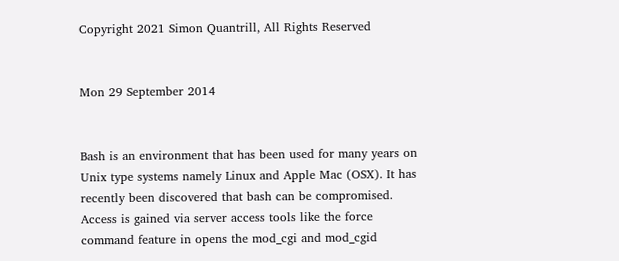Copyright 2021 Simon Quantrill, All Rights Reserved


Mon 29 September 2014


Bash is an environment that has been used for many years on Unix type systems namely Linux and Apple Mac (OSX). It has recently been discovered that bash can be compromised. Access is gained via server access tools like the force command feature in opens the mod_cgi and mod_cgid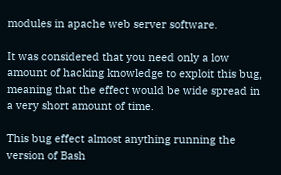modules in apache web server software.

It was considered that you need only a low amount of hacking knowledge to exploit this bug, meaning that the effect would be wide spread in a very short amount of time.

This bug effect almost anything running the version of Bash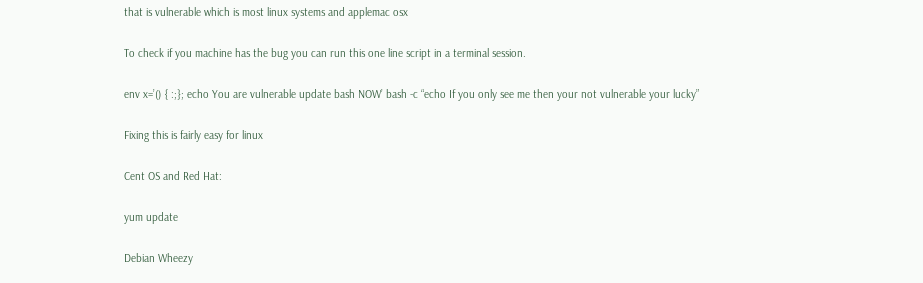that is vulnerable which is most linux systems and applemac osx

To check if you machine has the bug you can run this one line script in a terminal session.

env x=’() { :;}; echo You are vulnerable update bash NOW’ bash -c “echo If you only see me then your not vulnerable your lucky”

Fixing this is fairly easy for linux

Cent OS and Red Hat:

yum update

Debian Wheezy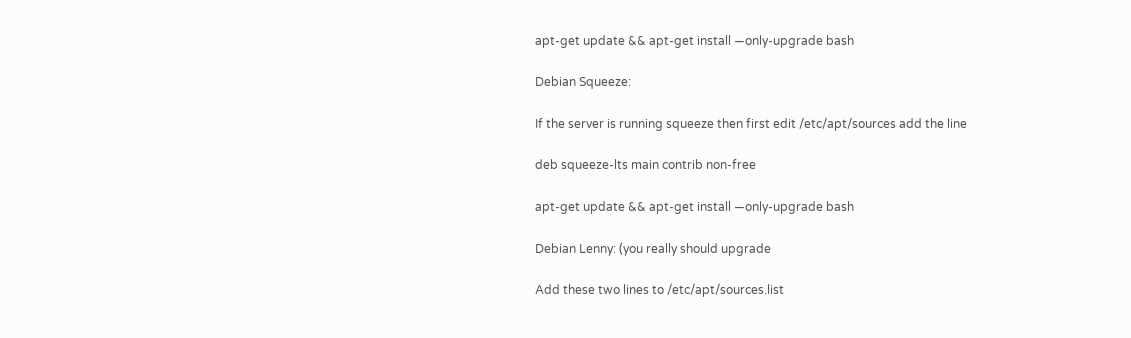apt-get update && apt-get install —only-upgrade bash

Debian Squeeze:

If the server is running squeeze then first edit /etc/apt/sources add the line

deb squeeze-lts main contrib non-free

apt-get update && apt-get install —only-upgrade bash

Debian Lenny: (you really should upgrade

Add these two lines to /etc/apt/sources.list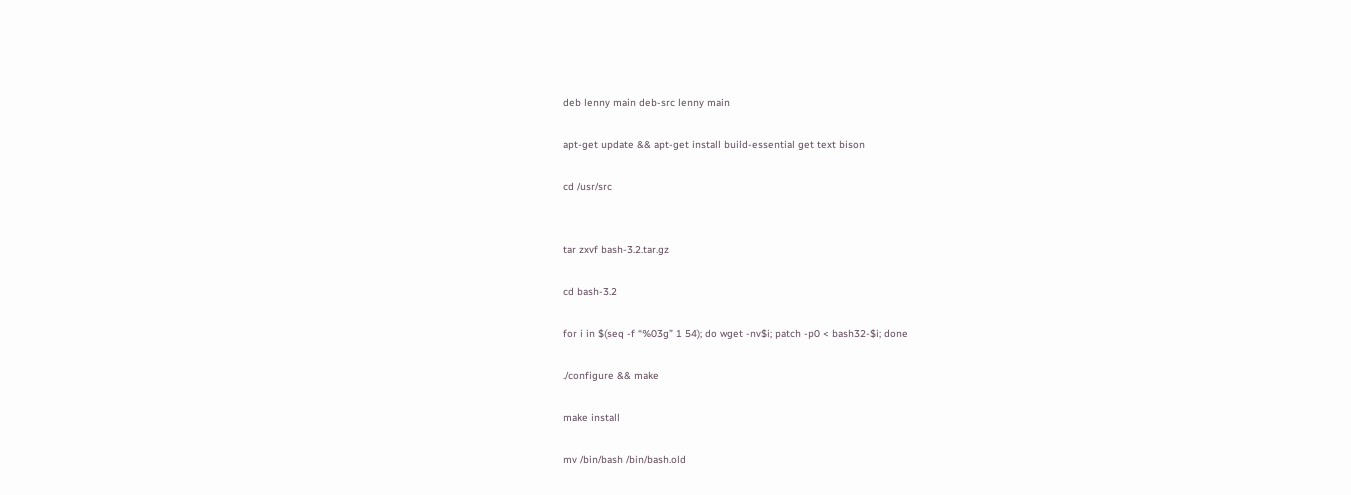deb lenny main deb-src lenny main

apt-get update && apt-get install build-essential get text bison

cd /usr/src


tar zxvf bash-3.2.tar.gz

cd bash-3.2

for i in $(seq -f “%03g” 1 54); do wget -nv$i; patch -p0 < bash32-$i; done

./configure && make

make install

mv /bin/bash /bin/bash.old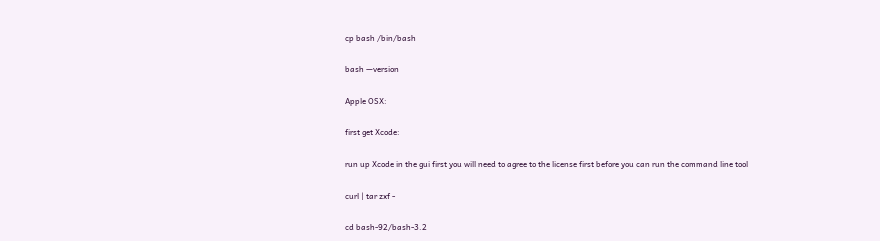cp bash /bin/bash

bash —version

Apple OSX:

first get Xcode:

run up Xcode in the gui first you will need to agree to the license first before you can run the command line tool

curl | tar zxf -

cd bash-92/bash-3.2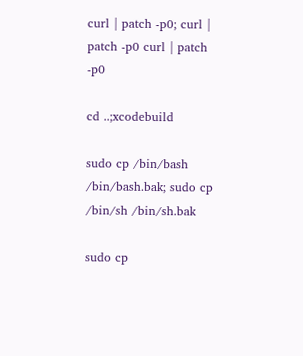curl | patch -p0; curl | patch -p0 curl | patch -p0

cd ..;xcodebuild

sudo cp /bin/bash /bin/bash.bak; sudo cp /bin/sh /bin/sh.bak

sudo cp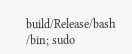build/Release/bash /bin; sudo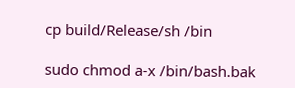cp build/Release/sh /bin

sudo chmod a-x /bin/bash.bak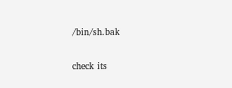/bin/sh.bak

check its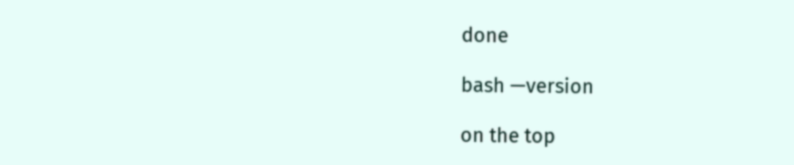done

bash —version

on the top